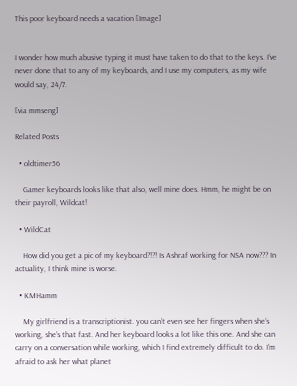This poor keyboard needs a vacation [Image]


I wonder how much abusive typing it must have taken to do that to the keys. I’ve never done that to any of my keyboards, and I use my computers, as my wife would say, 24/7.

[via mmseng]

Related Posts

  • oldtimer56

    Gamer keyboards looks like that also, well mine does. Hmm, he might be on their payroll, Wildcat!

  • WildCat

    How did you get a pic of my keyboard?!?! Is Ashraf working for NSA now??? In actuality, I think mine is worse.

  • KMHamm

    My girlfriend is a transcriptionist. you can’t even see her fingers when she’s working, she’s that fast. And her keyboard looks a lot like this one. And she can carry on a conversation while working, which I find extremely difficult to do. I’m afraid to ask her what planet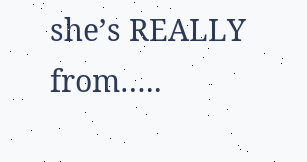she’s REALLY from…..